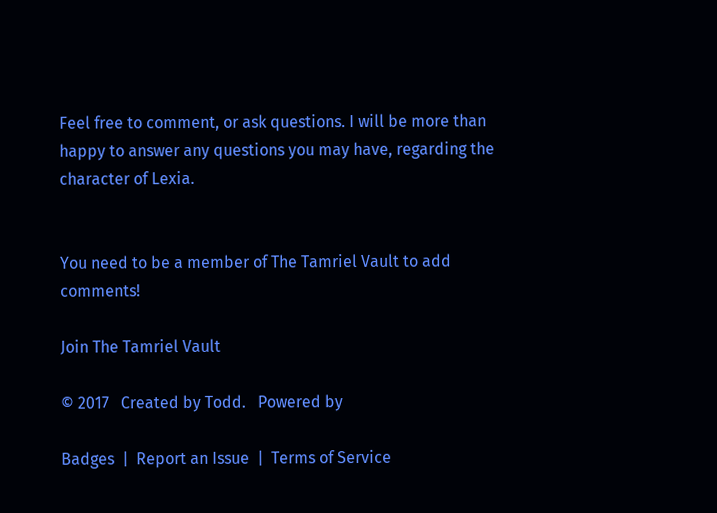Feel free to comment, or ask questions. I will be more than happy to answer any questions you may have, regarding the character of Lexia.


You need to be a member of The Tamriel Vault to add comments!

Join The Tamriel Vault

© 2017   Created by Todd.   Powered by

Badges  |  Report an Issue  |  Terms of Service